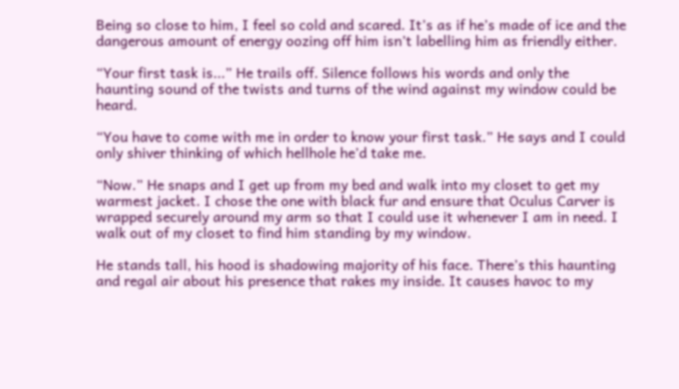Being so close to him, I feel so cold and scared. It’s as if he’s made of ice and the dangerous amount of energy oozing off him isn’t labelling him as friendly either.

“Your first task is...” He trails off. Silence follows his words and only the haunting sound of the twists and turns of the wind against my window could be heard.

“You have to come with me in order to know your first task.” He says and I could only shiver thinking of which hellhole he’d take me.

“Now.” He snaps and I get up from my bed and walk into my closet to get my warmest jacket. I chose the one with black fur and ensure that Oculus Carver is wrapped securely around my arm so that I could use it whenever I am in need. I walk out of my closet to find him standing by my window.

He stands tall, his hood is shadowing majority of his face. There’s this haunting and regal air about his presence that rakes my inside. It causes havoc to my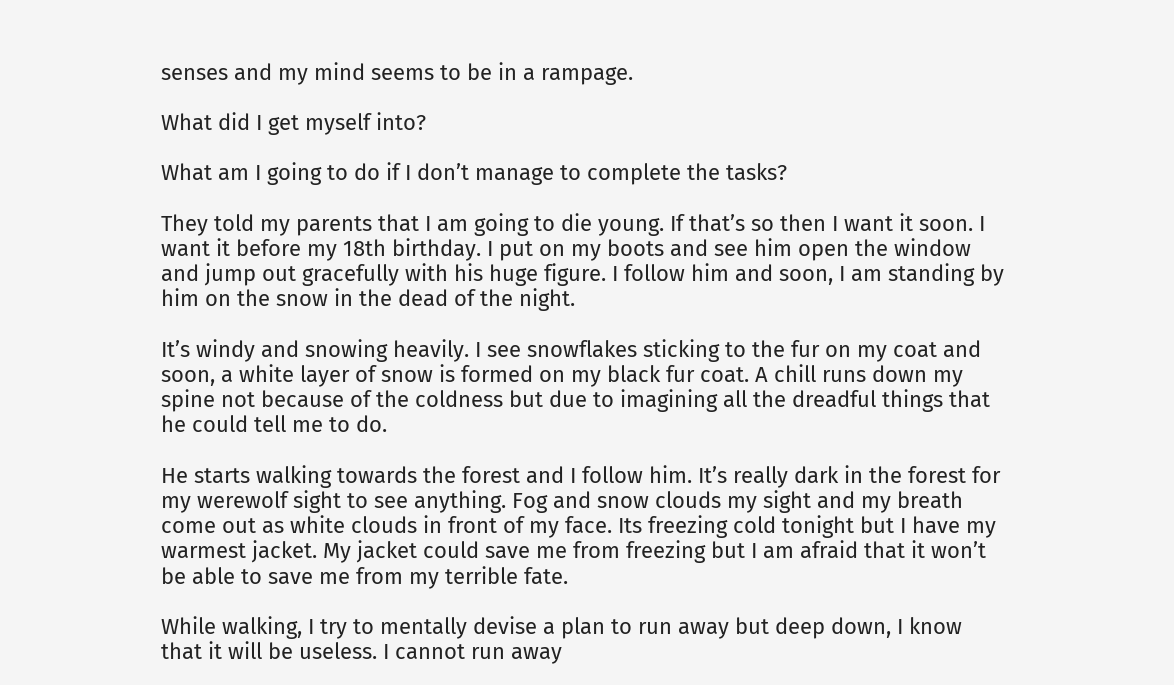senses and my mind seems to be in a rampage.

What did I get myself into?

What am I going to do if I don’t manage to complete the tasks?

They told my parents that I am going to die young. If that’s so then I want it soon. I want it before my 18th birthday. I put on my boots and see him open the window and jump out gracefully with his huge figure. I follow him and soon, I am standing by him on the snow in the dead of the night.

It’s windy and snowing heavily. I see snowflakes sticking to the fur on my coat and soon, a white layer of snow is formed on my black fur coat. A chill runs down my spine not because of the coldness but due to imagining all the dreadful things that he could tell me to do.

He starts walking towards the forest and I follow him. It’s really dark in the forest for my werewolf sight to see anything. Fog and snow clouds my sight and my breath come out as white clouds in front of my face. Its freezing cold tonight but I have my warmest jacket. My jacket could save me from freezing but I am afraid that it won’t be able to save me from my terrible fate.

While walking, I try to mentally devise a plan to run away but deep down, I know that it will be useless. I cannot run away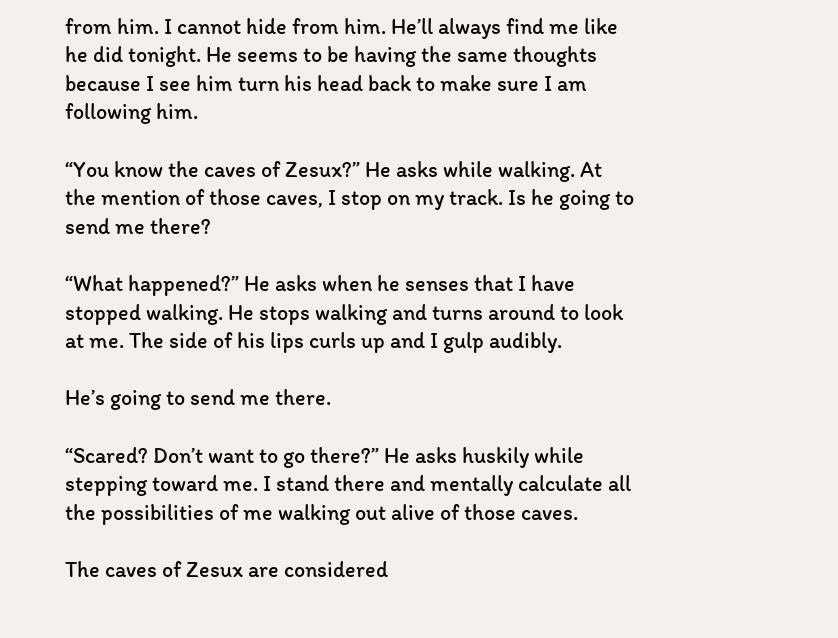from him. I cannot hide from him. He’ll always find me like he did tonight. He seems to be having the same thoughts because I see him turn his head back to make sure I am following him.

“You know the caves of Zesux?” He asks while walking. At the mention of those caves, I stop on my track. Is he going to send me there?

“What happened?” He asks when he senses that I have stopped walking. He stops walking and turns around to look at me. The side of his lips curls up and I gulp audibly.

He’s going to send me there.

“Scared? Don’t want to go there?” He asks huskily while stepping toward me. I stand there and mentally calculate all the possibilities of me walking out alive of those caves.

The caves of Zesux are considered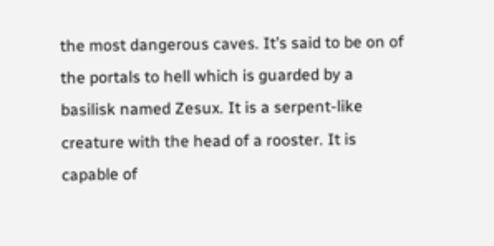the most dangerous caves. It’s said to be on of the portals to hell which is guarded by a basilisk named Zesux. It is a serpent-like creature with the head of a rooster. It is capable of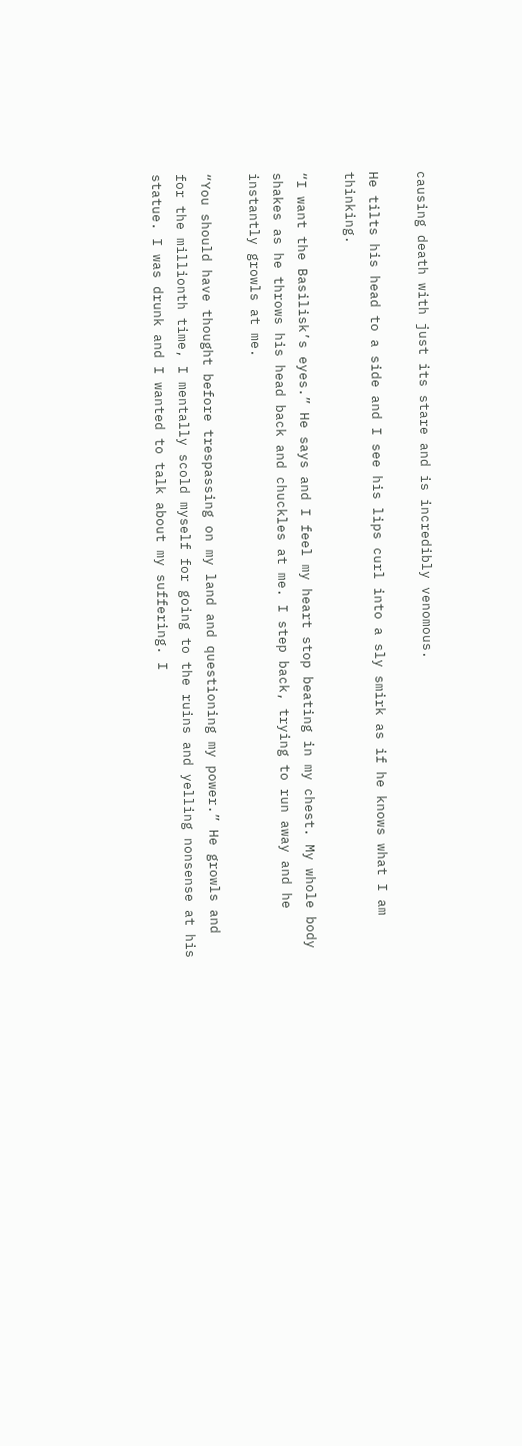causing death with just its stare and is incredibly venomous.

He tilts his head to a side and I see his lips curl into a sly smirk as if he knows what I am thinking.

“I want the Basilisk’s eyes.” He says and I feel my heart stop beating in my chest. My whole body shakes as he throws his head back and chuckles at me. I step back, trying to run away and he instantly growls at me.

“You should have thought before trespassing on my land and questioning my power.” He growls and for the millionth time, I mentally scold myself for going to the ruins and yelling nonsense at his statue. I was drunk and I wanted to talk about my suffering. I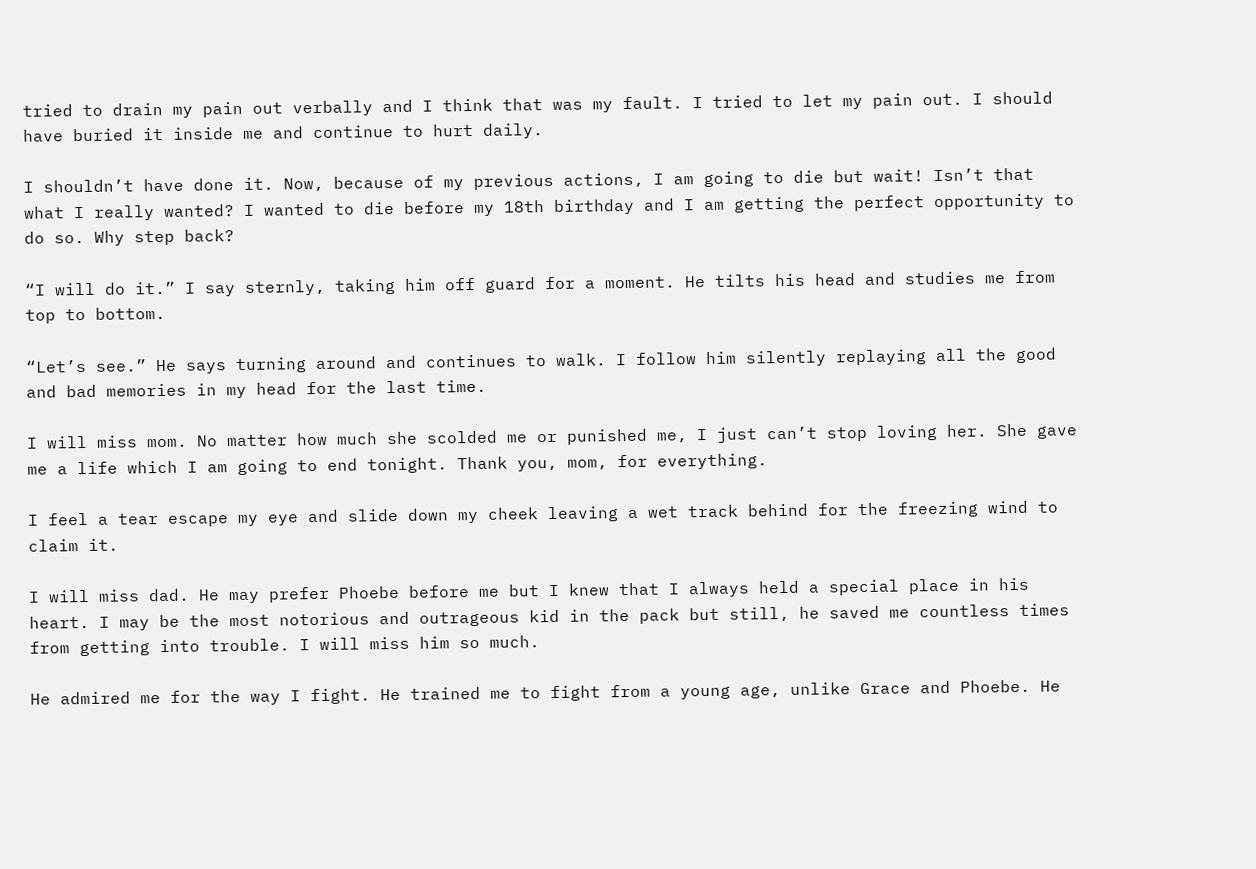tried to drain my pain out verbally and I think that was my fault. I tried to let my pain out. I should have buried it inside me and continue to hurt daily.

I shouldn’t have done it. Now, because of my previous actions, I am going to die but wait! Isn’t that what I really wanted? I wanted to die before my 18th birthday and I am getting the perfect opportunity to do so. Why step back?

“I will do it.” I say sternly, taking him off guard for a moment. He tilts his head and studies me from top to bottom.

“Let’s see.” He says turning around and continues to walk. I follow him silently replaying all the good and bad memories in my head for the last time.

I will miss mom. No matter how much she scolded me or punished me, I just can’t stop loving her. She gave me a life which I am going to end tonight. Thank you, mom, for everything.

I feel a tear escape my eye and slide down my cheek leaving a wet track behind for the freezing wind to claim it.

I will miss dad. He may prefer Phoebe before me but I knew that I always held a special place in his heart. I may be the most notorious and outrageous kid in the pack but still, he saved me countless times from getting into trouble. I will miss him so much.

He admired me for the way I fight. He trained me to fight from a young age, unlike Grace and Phoebe. He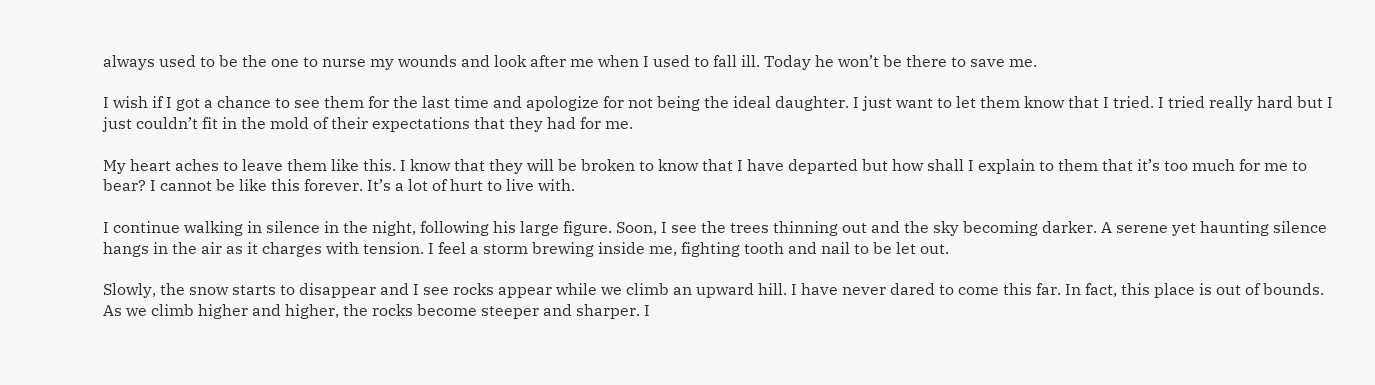always used to be the one to nurse my wounds and look after me when I used to fall ill. Today he won’t be there to save me.

I wish if I got a chance to see them for the last time and apologize for not being the ideal daughter. I just want to let them know that I tried. I tried really hard but I just couldn’t fit in the mold of their expectations that they had for me.

My heart aches to leave them like this. I know that they will be broken to know that I have departed but how shall I explain to them that it’s too much for me to bear? I cannot be like this forever. It’s a lot of hurt to live with.

I continue walking in silence in the night, following his large figure. Soon, I see the trees thinning out and the sky becoming darker. A serene yet haunting silence hangs in the air as it charges with tension. I feel a storm brewing inside me, fighting tooth and nail to be let out.

Slowly, the snow starts to disappear and I see rocks appear while we climb an upward hill. I have never dared to come this far. In fact, this place is out of bounds. As we climb higher and higher, the rocks become steeper and sharper. I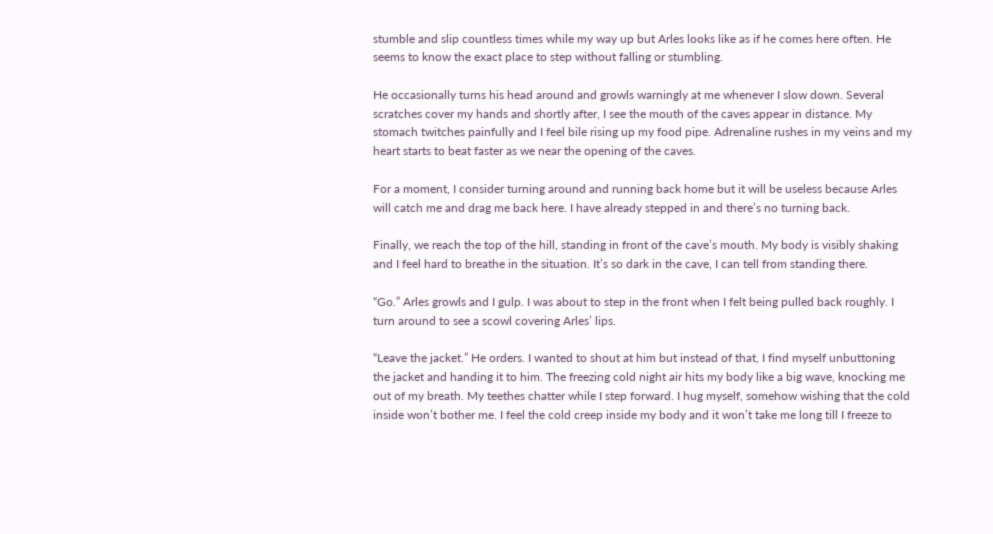stumble and slip countless times while my way up but Arles looks like as if he comes here often. He seems to know the exact place to step without falling or stumbling.

He occasionally turns his head around and growls warningly at me whenever I slow down. Several scratches cover my hands and shortly after, I see the mouth of the caves appear in distance. My stomach twitches painfully and I feel bile rising up my food pipe. Adrenaline rushes in my veins and my heart starts to beat faster as we near the opening of the caves.

For a moment, I consider turning around and running back home but it will be useless because Arles will catch me and drag me back here. I have already stepped in and there’s no turning back.

Finally, we reach the top of the hill, standing in front of the cave’s mouth. My body is visibly shaking and I feel hard to breathe in the situation. It’s so dark in the cave, I can tell from standing there.

“Go.” Arles growls and I gulp. I was about to step in the front when I felt being pulled back roughly. I turn around to see a scowl covering Arles’ lips.

“Leave the jacket.” He orders. I wanted to shout at him but instead of that, I find myself unbuttoning the jacket and handing it to him. The freezing cold night air hits my body like a big wave, knocking me out of my breath. My teethes chatter while I step forward. I hug myself, somehow wishing that the cold inside won’t bother me. I feel the cold creep inside my body and it won’t take me long till I freeze to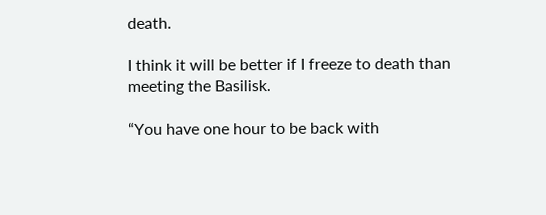death.

I think it will be better if I freeze to death than meeting the Basilisk.

“You have one hour to be back with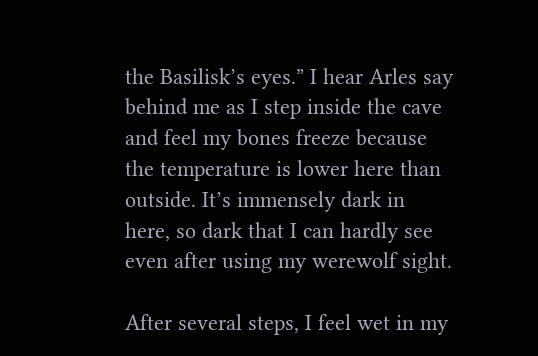the Basilisk’s eyes.” I hear Arles say behind me as I step inside the cave and feel my bones freeze because the temperature is lower here than outside. It’s immensely dark in here, so dark that I can hardly see even after using my werewolf sight.

After several steps, I feel wet in my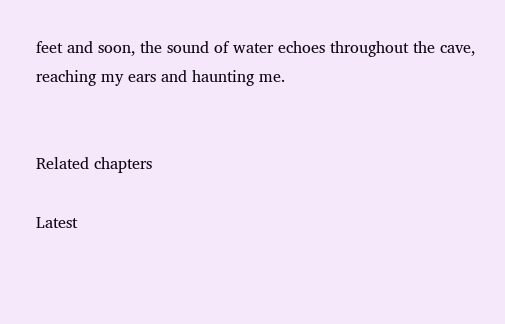feet and soon, the sound of water echoes throughout the cave, reaching my ears and haunting me.


Related chapters

Latest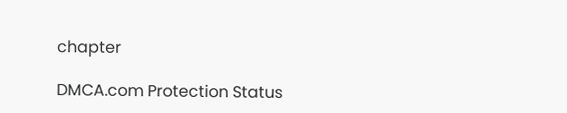chapter

DMCA.com Protection Status